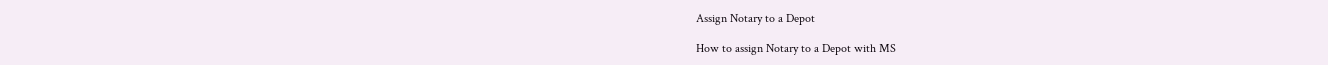Assign Notary to a Depot

How to assign Notary to a Depot with MS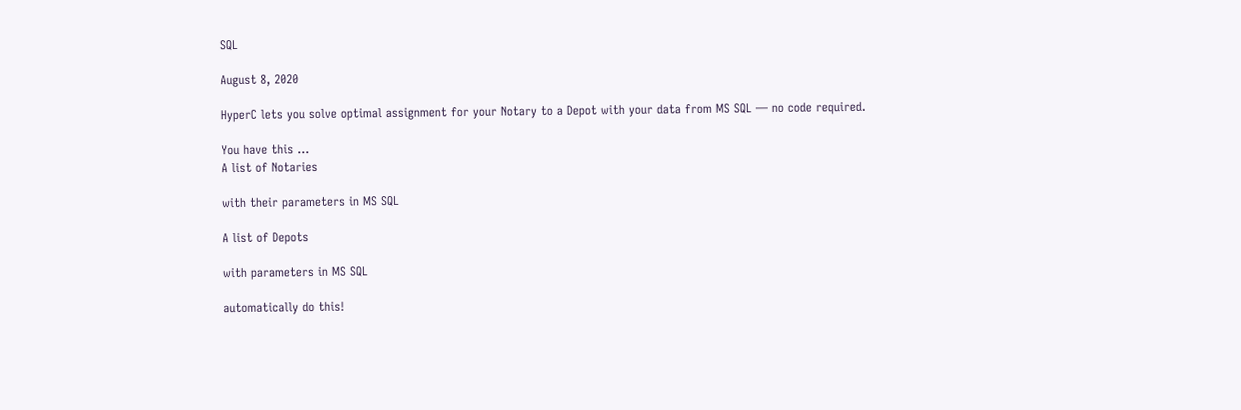SQL

August 8, 2020

HyperC lets you solve optimal assignment for your Notary to a Depot with your data from MS SQL — no code required.

You have this ...
A list of Notaries

with their parameters in MS SQL

A list of Depots

with parameters in MS SQL

automatically do this!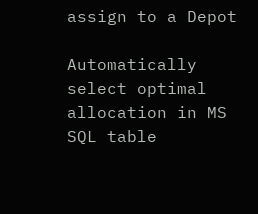assign to a Depot

Automatically select optimal allocation in MS SQL table